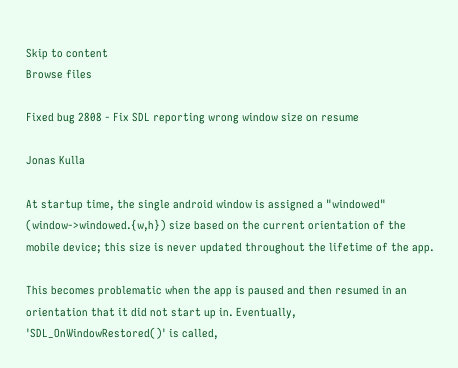Skip to content
Browse files

Fixed bug 2808 - Fix SDL reporting wrong window size on resume

Jonas Kulla

At startup time, the single android window is assigned a "windowed" (window->windowed.{w,h}) size based on the current orientation of the mobile device; this size is never updated throughout the lifetime of the app.

This becomes problematic when the app is paused and then resumed in an orientation that it did not start up in. Eventually, 'SDL_OnWindowRestored()' is called,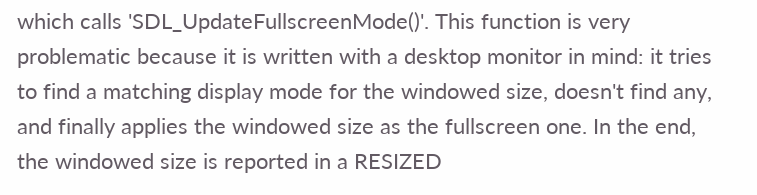which calls 'SDL_UpdateFullscreenMode()'. This function is very problematic because it is written with a desktop monitor in mind: it tries to find a matching display mode for the windowed size, doesn't find any, and finally applies the windowed size as the fullscreen one. In the end, the windowed size is reported in a RESIZED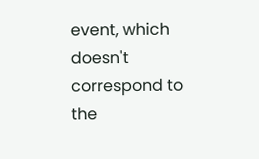event, which doesn't correspond to the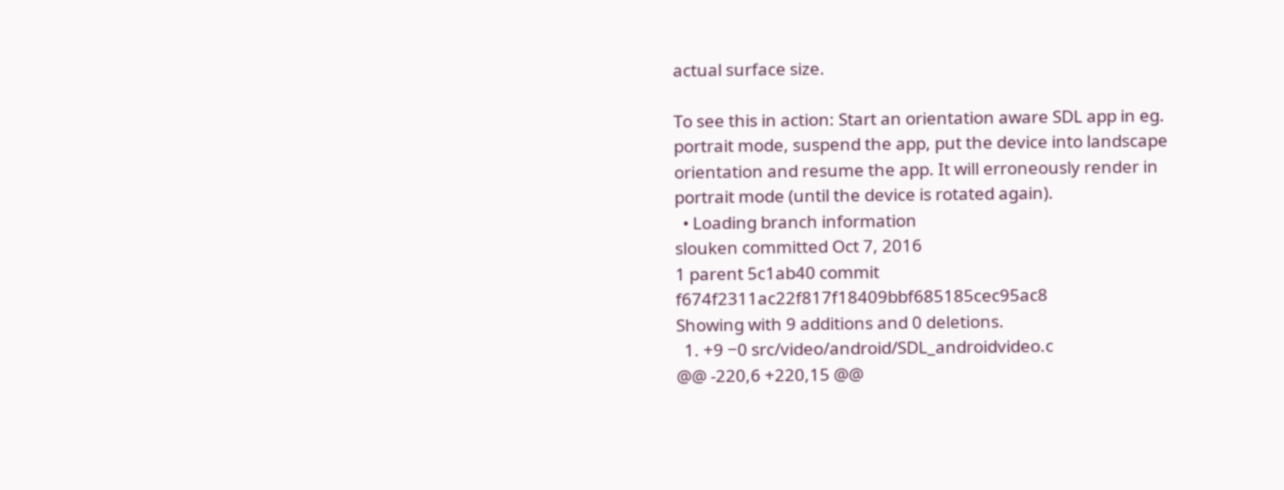actual surface size.

To see this in action: Start an orientation aware SDL app in eg. portrait mode, suspend the app, put the device into landscape orientation and resume the app. It will erroneously render in portrait mode (until the device is rotated again).
  • Loading branch information
slouken committed Oct 7, 2016
1 parent 5c1ab40 commit f674f2311ac22f817f18409bbf685185cec95ac8
Showing with 9 additions and 0 deletions.
  1. +9 −0 src/video/android/SDL_androidvideo.c
@@ -220,6 +220,15 @@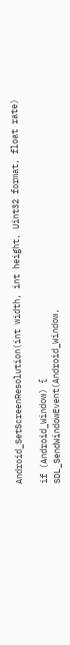Android_SetScreenResolution(int width, int height, Uint32 format, float rate)

if (Android_Window) {
SDL_SendWindowEvent(Android_Window,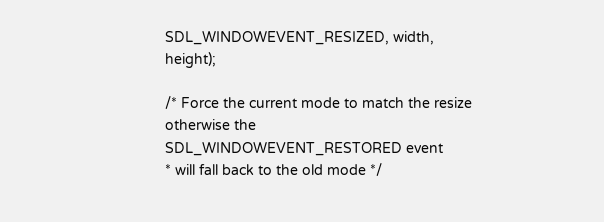SDL_WINDOWEVENT_RESIZED, width, height);

/* Force the current mode to match the resize otherwise the SDL_WINDOWEVENT_RESTORED event
* will fall back to the old mode */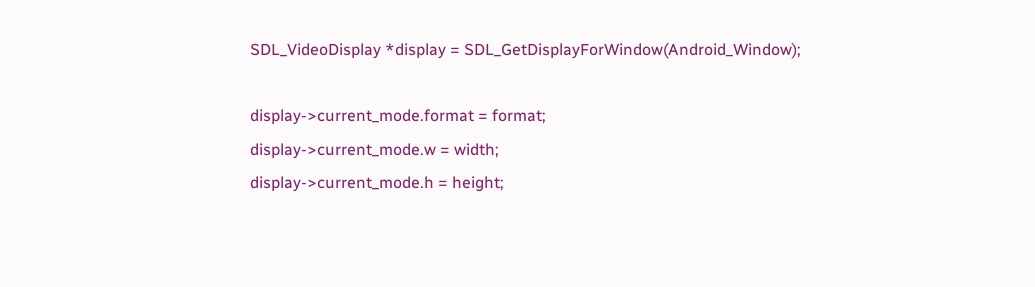SDL_VideoDisplay *display = SDL_GetDisplayForWindow(Android_Window);

display->current_mode.format = format;
display->current_mode.w = width;
display->current_mode.h = height;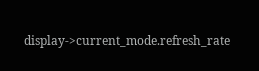display->current_mode.refresh_rate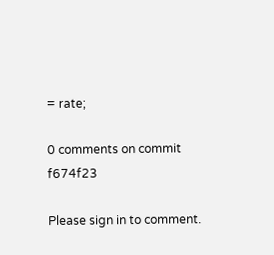= rate;

0 comments on commit f674f23

Please sign in to comment.